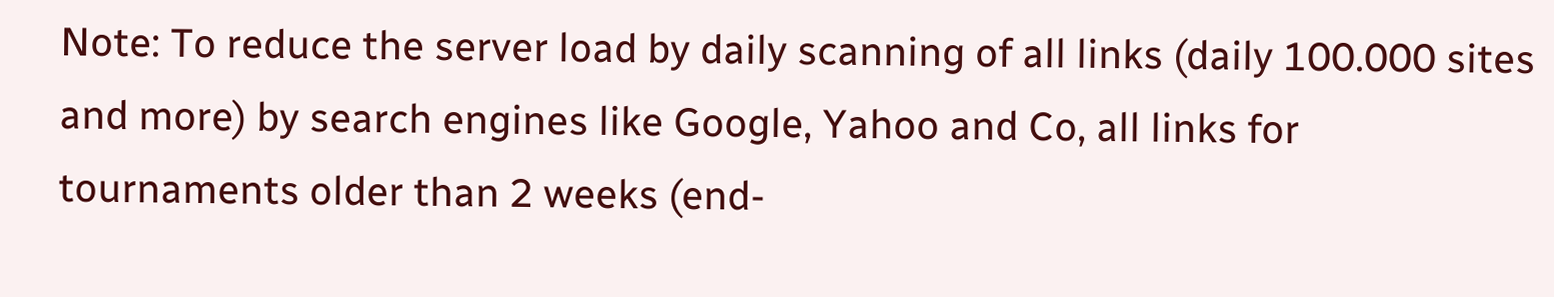Note: To reduce the server load by daily scanning of all links (daily 100.000 sites and more) by search engines like Google, Yahoo and Co, all links for tournaments older than 2 weeks (end-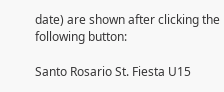date) are shown after clicking the following button:

Santo Rosario St. Fiesta U15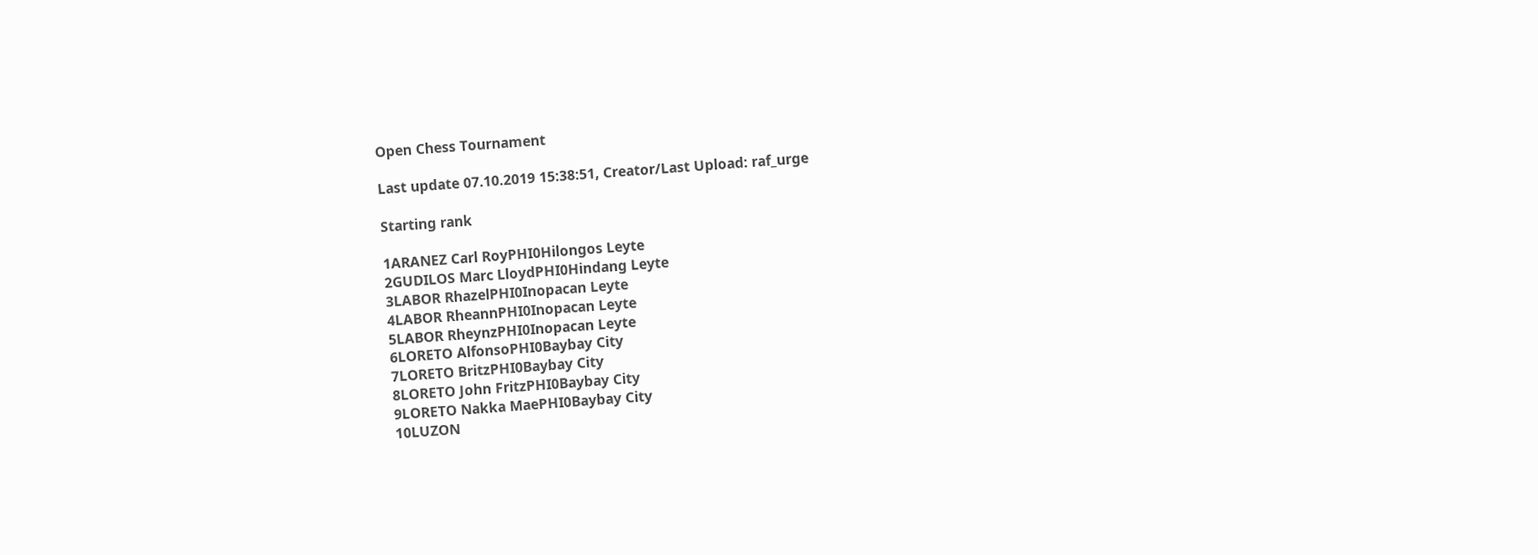Open Chess Tournament

Last update 07.10.2019 15:38:51, Creator/Last Upload: raf_urge

Starting rank

1ARANEZ Carl RoyPHI0Hilongos Leyte
2GUDILOS Marc LloydPHI0Hindang Leyte
3LABOR RhazelPHI0Inopacan Leyte
4LABOR RheannPHI0Inopacan Leyte
5LABOR RheynzPHI0Inopacan Leyte
6LORETO AlfonsoPHI0Baybay City
7LORETO BritzPHI0Baybay City
8LORETO John FritzPHI0Baybay City
9LORETO Nakka MaePHI0Baybay City
10LUZON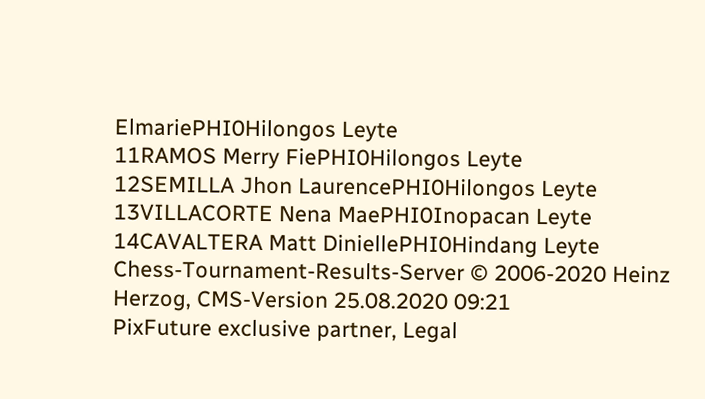ElmariePHI0Hilongos Leyte
11RAMOS Merry FiePHI0Hilongos Leyte
12SEMILLA Jhon LaurencePHI0Hilongos Leyte
13VILLACORTE Nena MaePHI0Inopacan Leyte
14CAVALTERA Matt DiniellePHI0Hindang Leyte
Chess-Tournament-Results-Server © 2006-2020 Heinz Herzog, CMS-Version 25.08.2020 09:21
PixFuture exclusive partner, Legal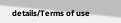details/Terms of use